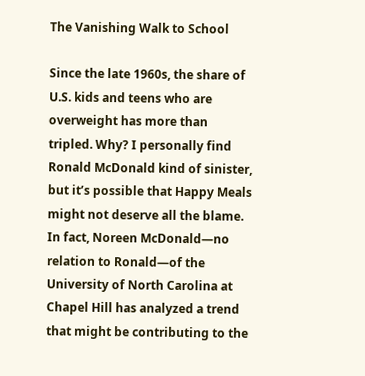The Vanishing Walk to School

Since the late 1960s, the share of U.S. kids and teens who are overweight has more than tripled. Why? I personally find Ronald McDonald kind of sinister, but it’s possible that Happy Meals might not deserve all the blame. In fact, Noreen McDonald—no relation to Ronald—of the University of North Carolina at Chapel Hill has analyzed a trend that might be contributing to the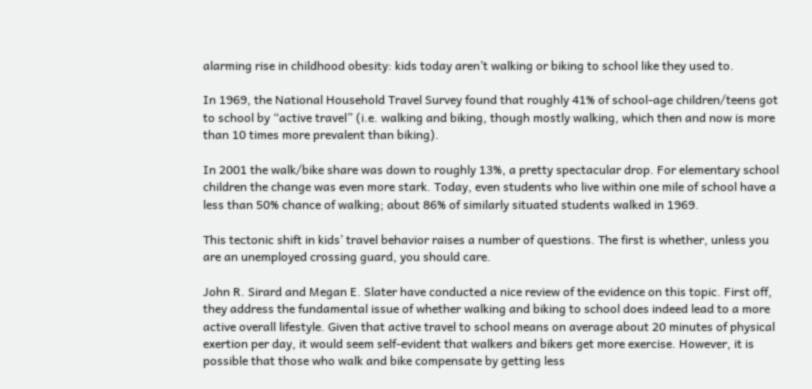alarming rise in childhood obesity: kids today aren’t walking or biking to school like they used to.

In 1969, the National Household Travel Survey found that roughly 41% of school-age children/teens got to school by “active travel” (i.e. walking and biking, though mostly walking, which then and now is more than 10 times more prevalent than biking).

In 2001 the walk/bike share was down to roughly 13%, a pretty spectacular drop. For elementary school children the change was even more stark. Today, even students who live within one mile of school have a less than 50% chance of walking; about 86% of similarly situated students walked in 1969.

This tectonic shift in kids’ travel behavior raises a number of questions. The first is whether, unless you are an unemployed crossing guard, you should care.

John R. Sirard and Megan E. Slater have conducted a nice review of the evidence on this topic. First off, they address the fundamental issue of whether walking and biking to school does indeed lead to a more active overall lifestyle. Given that active travel to school means on average about 20 minutes of physical exertion per day, it would seem self-evident that walkers and bikers get more exercise. However, it is possible that those who walk and bike compensate by getting less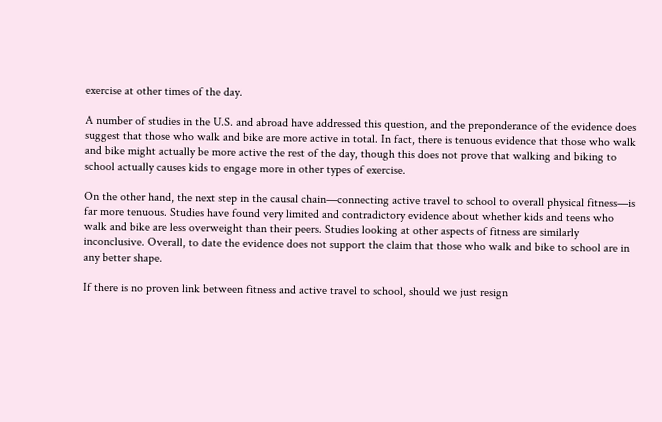exercise at other times of the day.

A number of studies in the U.S. and abroad have addressed this question, and the preponderance of the evidence does suggest that those who walk and bike are more active in total. In fact, there is tenuous evidence that those who walk and bike might actually be more active the rest of the day, though this does not prove that walking and biking to school actually causes kids to engage more in other types of exercise.

On the other hand, the next step in the causal chain—connecting active travel to school to overall physical fitness—is far more tenuous. Studies have found very limited and contradictory evidence about whether kids and teens who walk and bike are less overweight than their peers. Studies looking at other aspects of fitness are similarly inconclusive. Overall, to date the evidence does not support the claim that those who walk and bike to school are in any better shape.

If there is no proven link between fitness and active travel to school, should we just resign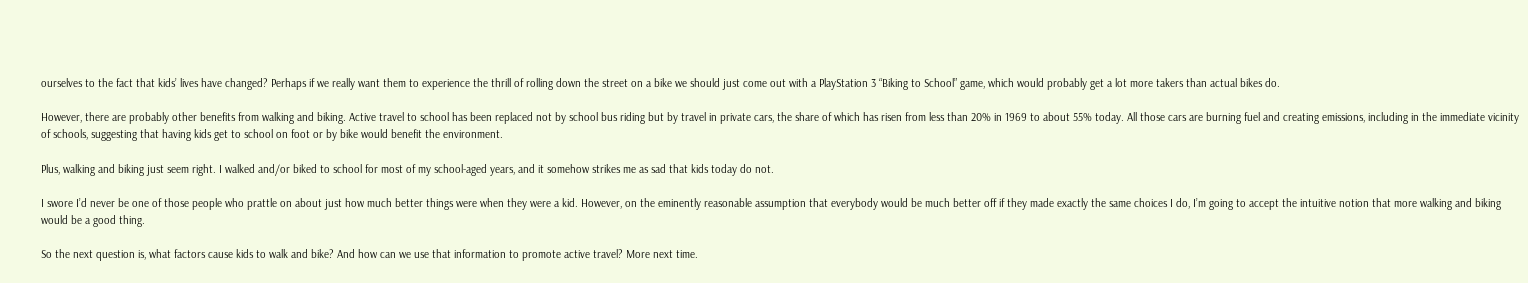ourselves to the fact that kids’ lives have changed? Perhaps if we really want them to experience the thrill of rolling down the street on a bike we should just come out with a PlayStation 3 “Biking to School” game, which would probably get a lot more takers than actual bikes do.

However, there are probably other benefits from walking and biking. Active travel to school has been replaced not by school bus riding but by travel in private cars, the share of which has risen from less than 20% in 1969 to about 55% today. All those cars are burning fuel and creating emissions, including in the immediate vicinity of schools, suggesting that having kids get to school on foot or by bike would benefit the environment.

Plus, walking and biking just seem right. I walked and/or biked to school for most of my school-aged years, and it somehow strikes me as sad that kids today do not.

I swore I’d never be one of those people who prattle on about just how much better things were when they were a kid. However, on the eminently reasonable assumption that everybody would be much better off if they made exactly the same choices I do, I’m going to accept the intuitive notion that more walking and biking would be a good thing.

So the next question is, what factors cause kids to walk and bike? And how can we use that information to promote active travel? More next time.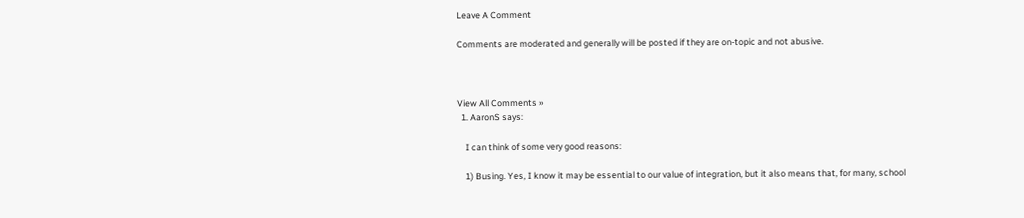Leave A Comment

Comments are moderated and generally will be posted if they are on-topic and not abusive.



View All Comments »
  1. AaronS says:

    I can think of some very good reasons:

    1) Busing. Yes, I know it may be essential to our value of integration, but it also means that, for many, school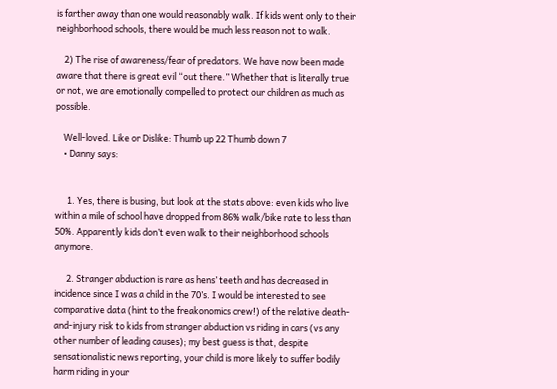is farther away than one would reasonably walk. If kids went only to their neighborhood schools, there would be much less reason not to walk.

    2) The rise of awareness/fear of predators. We have now been made aware that there is great evil “out there.” Whether that is literally true or not, we are emotionally compelled to protect our children as much as possible.

    Well-loved. Like or Dislike: Thumb up 22 Thumb down 7
    • Danny says:


      1. Yes, there is busing, but look at the stats above: even kids who live within a mile of school have dropped from 86% walk/bike rate to less than 50%. Apparently kids don’t even walk to their neighborhood schools anymore.

      2. Stranger abduction is rare as hens’ teeth and has decreased in incidence since I was a child in the 70’s. I would be interested to see comparative data (hint to the freakonomics crew!) of the relative death-and-injury risk to kids from stranger abduction vs riding in cars (vs any other number of leading causes); my best guess is that, despite sensationalistic news reporting, your child is more likely to suffer bodily harm riding in your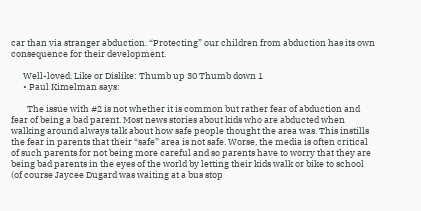car than via stranger abduction. “Protecting” our children from abduction has its own consequence for their development.

      Well-loved. Like or Dislike: Thumb up 30 Thumb down 1
      • Paul Kimelman says:

        The issue with #2 is not whether it is common but rather fear of abduction and fear of being a bad parent. Most news stories about kids who are abducted when walking around always talk about how safe people thought the area was. This instills the fear in parents that their “safe” area is not safe. Worse, the media is often critical of such parents for not being more careful and so parents have to worry that they are being bad parents in the eyes of the world by letting their kids walk or bike to school (of course Jaycee Dugard was waiting at a bus stop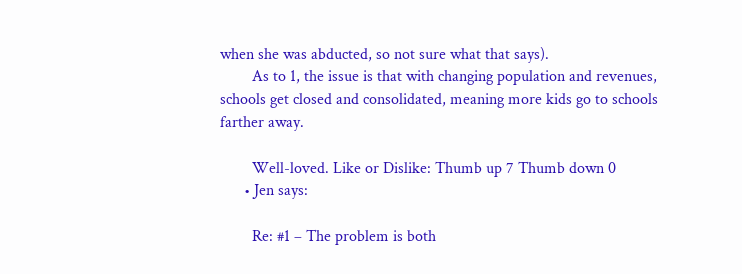when she was abducted, so not sure what that says).
        As to 1, the issue is that with changing population and revenues, schools get closed and consolidated, meaning more kids go to schools farther away.

        Well-loved. Like or Dislike: Thumb up 7 Thumb down 0
      • Jen says:

        Re: #1 – The problem is both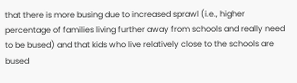that there is more busing due to increased sprawl (i.e., higher percentage of families living further away from schools and really need to be bused) and that kids who live relatively close to the schools are bused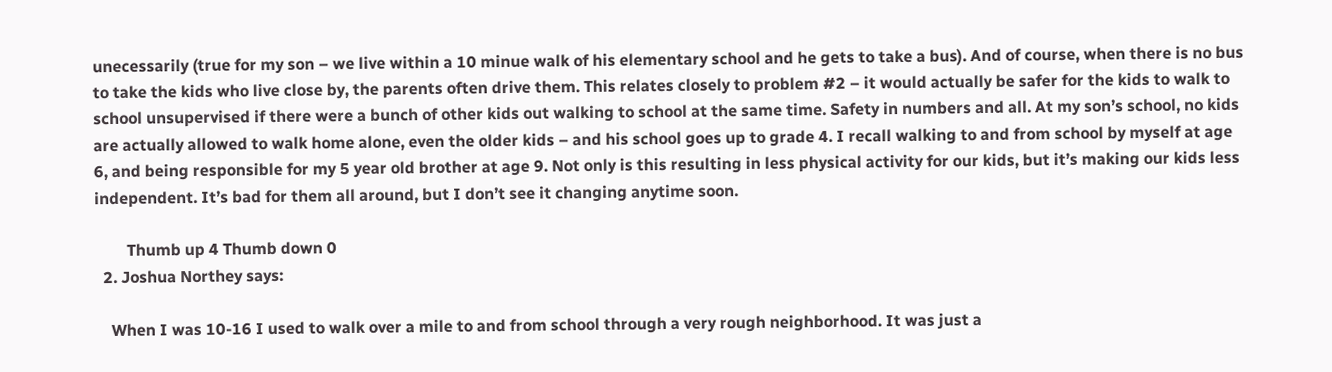unecessarily (true for my son – we live within a 10 minue walk of his elementary school and he gets to take a bus). And of course, when there is no bus to take the kids who live close by, the parents often drive them. This relates closely to problem #2 – it would actually be safer for the kids to walk to school unsupervised if there were a bunch of other kids out walking to school at the same time. Safety in numbers and all. At my son’s school, no kids are actually allowed to walk home alone, even the older kids – and his school goes up to grade 4. I recall walking to and from school by myself at age 6, and being responsible for my 5 year old brother at age 9. Not only is this resulting in less physical activity for our kids, but it’s making our kids less independent. It’s bad for them all around, but I don’t see it changing anytime soon.

        Thumb up 4 Thumb down 0
  2. Joshua Northey says:

    When I was 10-16 I used to walk over a mile to and from school through a very rough neighborhood. It was just a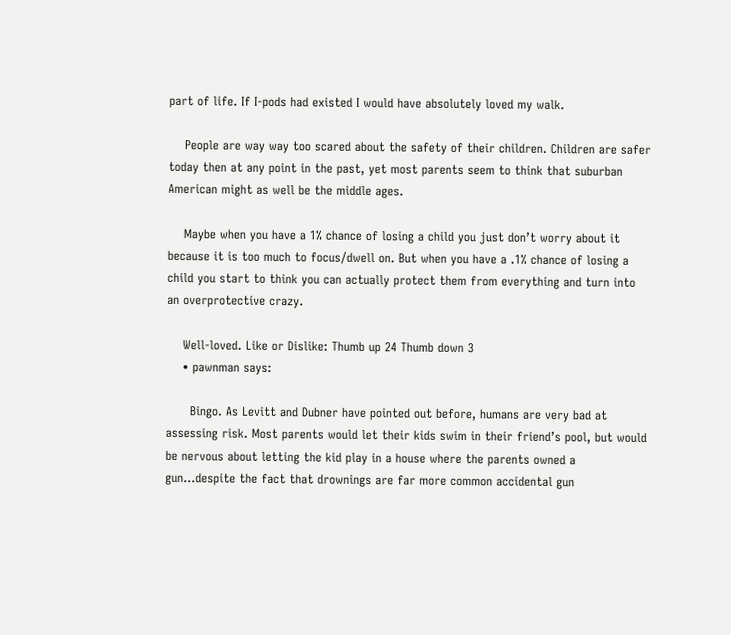part of life. If I-pods had existed I would have absolutely loved my walk.

    People are way way too scared about the safety of their children. Children are safer today then at any point in the past, yet most parents seem to think that suburban American might as well be the middle ages.

    Maybe when you have a 1% chance of losing a child you just don’t worry about it because it is too much to focus/dwell on. But when you have a .1% chance of losing a child you start to think you can actually protect them from everything and turn into an overprotective crazy.

    Well-loved. Like or Dislike: Thumb up 24 Thumb down 3
    • pawnman says:

      Bingo. As Levitt and Dubner have pointed out before, humans are very bad at assessing risk. Most parents would let their kids swim in their friend’s pool, but would be nervous about letting the kid play in a house where the parents owned a gun…despite the fact that drownings are far more common accidental gun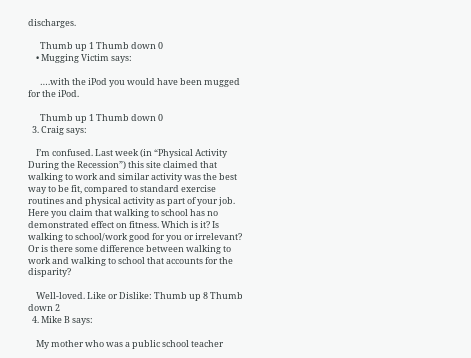discharges.

      Thumb up 1 Thumb down 0
    • Mugging Victim says:

      ….with the iPod you would have been mugged for the iPod.

      Thumb up 1 Thumb down 0
  3. Craig says:

    I’m confused. Last week (in “Physical Activity During the Recession”) this site claimed that walking to work and similar activity was the best way to be fit, compared to standard exercise routines and physical activity as part of your job. Here you claim that walking to school has no demonstrated effect on fitness. Which is it? Is walking to school/work good for you or irrelevant? Or is there some difference between walking to work and walking to school that accounts for the disparity?

    Well-loved. Like or Dislike: Thumb up 8 Thumb down 2
  4. Mike B says:

    My mother who was a public school teacher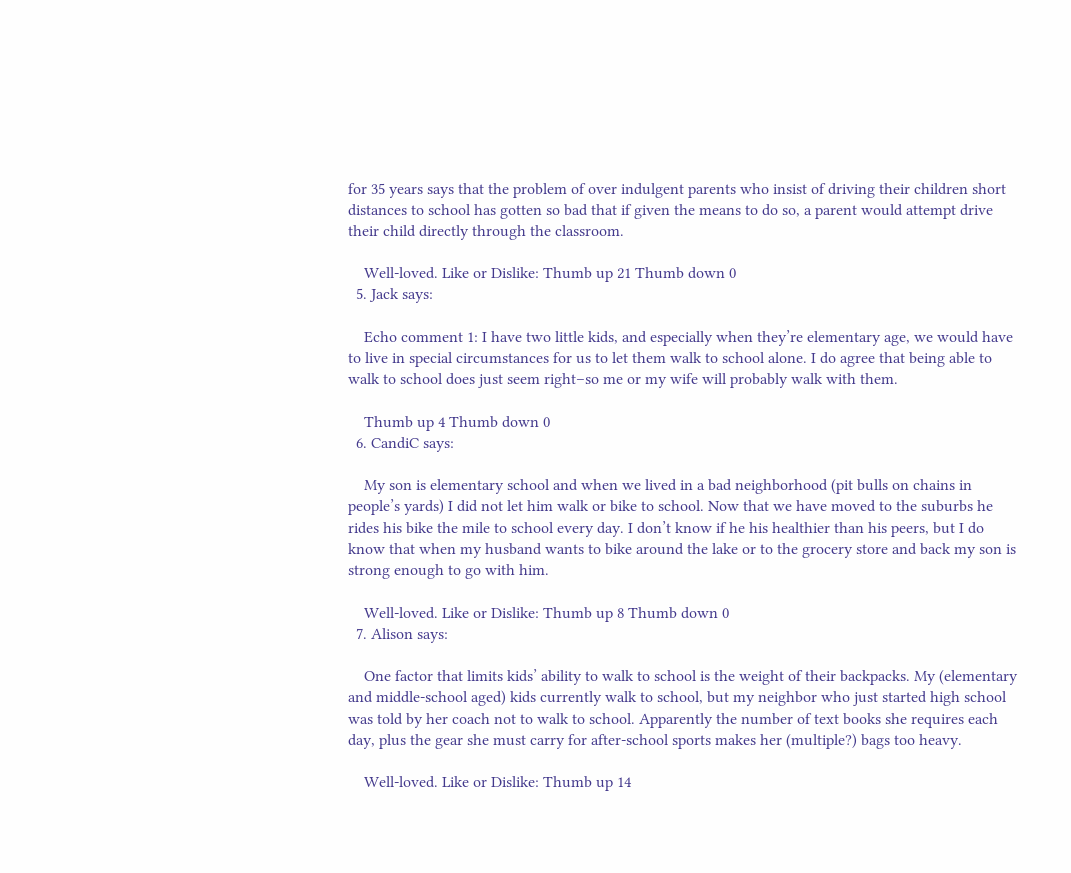for 35 years says that the problem of over indulgent parents who insist of driving their children short distances to school has gotten so bad that if given the means to do so, a parent would attempt drive their child directly through the classroom.

    Well-loved. Like or Dislike: Thumb up 21 Thumb down 0
  5. Jack says:

    Echo comment 1: I have two little kids, and especially when they’re elementary age, we would have to live in special circumstances for us to let them walk to school alone. I do agree that being able to walk to school does just seem right–so me or my wife will probably walk with them.

    Thumb up 4 Thumb down 0
  6. CandiC says:

    My son is elementary school and when we lived in a bad neighborhood (pit bulls on chains in people’s yards) I did not let him walk or bike to school. Now that we have moved to the suburbs he rides his bike the mile to school every day. I don’t know if he his healthier than his peers, but I do know that when my husband wants to bike around the lake or to the grocery store and back my son is strong enough to go with him.

    Well-loved. Like or Dislike: Thumb up 8 Thumb down 0
  7. Alison says:

    One factor that limits kids’ ability to walk to school is the weight of their backpacks. My (elementary and middle-school aged) kids currently walk to school, but my neighbor who just started high school was told by her coach not to walk to school. Apparently the number of text books she requires each day, plus the gear she must carry for after-school sports makes her (multiple?) bags too heavy.

    Well-loved. Like or Dislike: Thumb up 14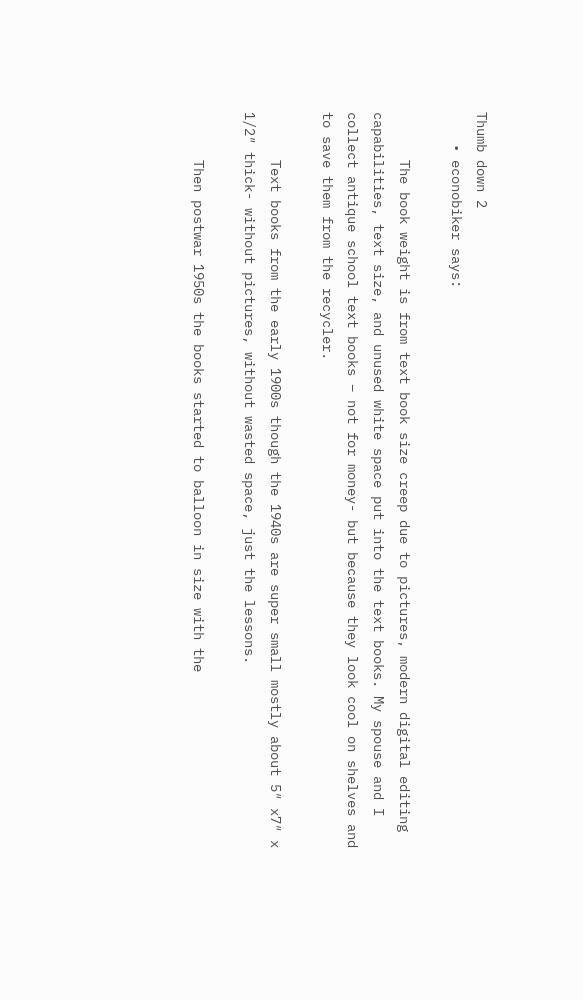Thumb down 2
    • econobiker says:

      The book weight is from text book size creep due to pictures, modern digital editing capabilities, text size, and unused white space put into the text books. My spouse and I collect antique school text books – not for money- but because they look cool on shelves and to save them from the recycler.

      Text books from the early 1900s though the 1940s are super small mostly about 5″ x7″ x 1/2″ thick- without pictures, without wasted space, just the lessons.

      Then postwar 1950s the books started to balloon in size with the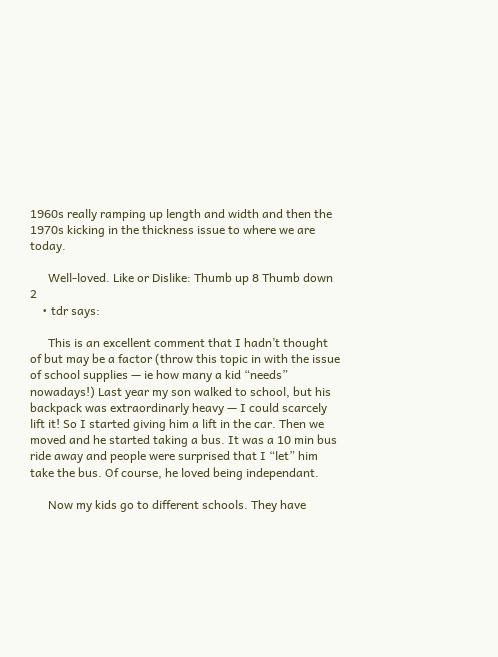1960s really ramping up length and width and then the 1970s kicking in the thickness issue to where we are today.

      Well-loved. Like or Dislike: Thumb up 8 Thumb down 2
    • tdr says:

      This is an excellent comment that I hadn’t thought of but may be a factor (throw this topic in with the issue of school supplies — ie how many a kid “needs” nowadays!) Last year my son walked to school, but his backpack was extraordinarly heavy — I could scarcely lift it! So I started giving him a lift in the car. Then we moved and he started taking a bus. It was a 10 min bus ride away and people were surprised that I “let” him take the bus. Of course, he loved being independant.

      Now my kids go to different schools. They have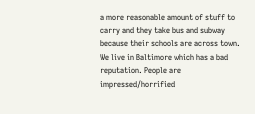a more reasonable amount of stuff to carry and they take bus and subway because their schools are across town. We live in Baltimore which has a bad reputation. People are impressed/horrified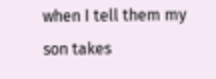when I tell them my son takes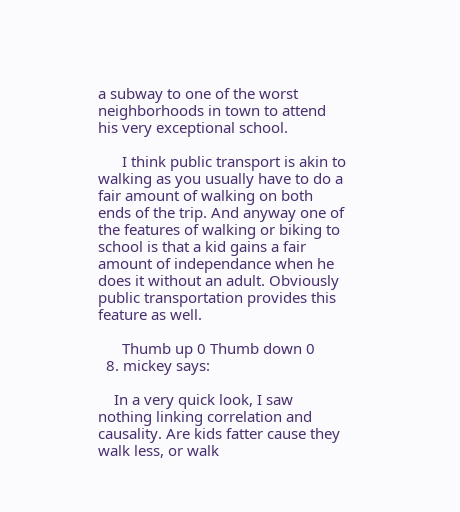a subway to one of the worst neighborhoods in town to attend his very exceptional school.

      I think public transport is akin to walking as you usually have to do a fair amount of walking on both ends of the trip. And anyway one of the features of walking or biking to school is that a kid gains a fair amount of independance when he does it without an adult. Obviously public transportation provides this feature as well.

      Thumb up 0 Thumb down 0
  8. mickey says:

    In a very quick look, I saw nothing linking correlation and causality. Are kids fatter cause they walk less, or walk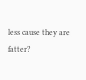less cause they are fatter?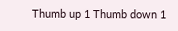Thumb up 1 Thumb down 1